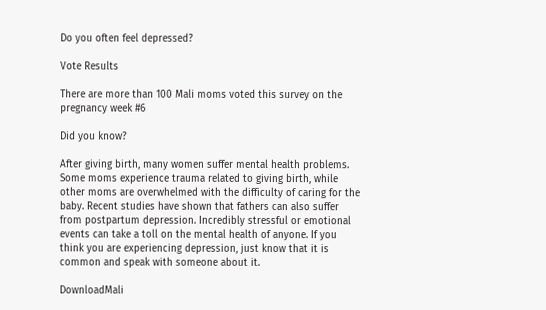Do you often feel depressed?

Vote Results

There are more than 100 Mali moms voted this survey on the pregnancy week #6

Did you know?

After giving birth, many women suffer mental health problems. Some moms experience trauma related to giving birth, while other moms are overwhelmed with the difficulty of caring for the baby. Recent studies have shown that fathers can also suffer from postpartum depression. Incredibly stressful or emotional events can take a toll on the mental health of anyone. If you think you are experiencing depression, just know that it is common and speak with someone about it.

DownloadMali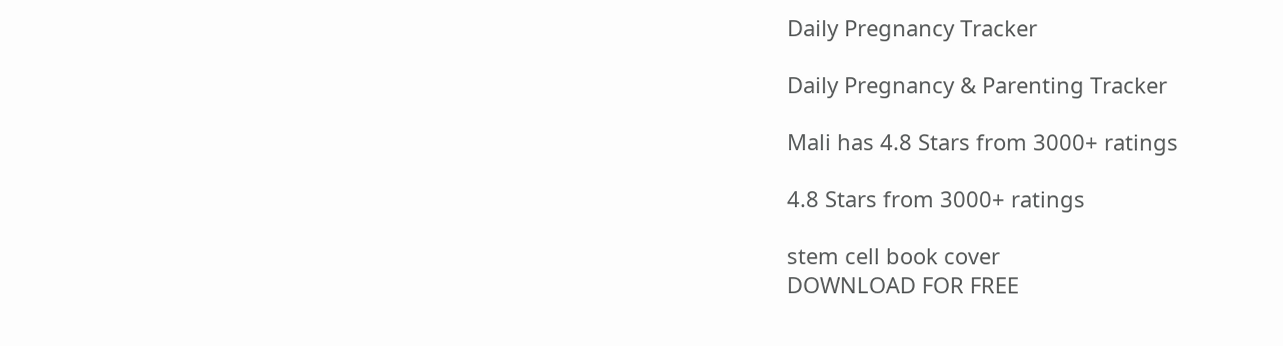Daily Pregnancy Tracker

Daily Pregnancy & Parenting Tracker

Mali has 4.8 Stars from 3000+ ratings

4.8 Stars from 3000+ ratings

stem cell book cover
DOWNLOAD FOR FREE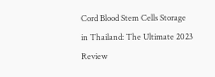Cord Blood Stem Cells Storage in Thailand: The Ultimate 2023 Review